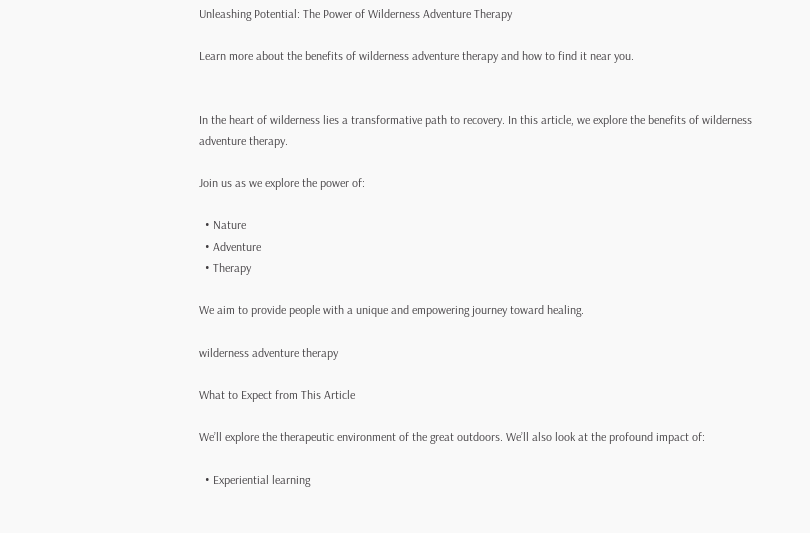Unleashing Potential: The Power of Wilderness Adventure Therapy

Learn more about the benefits of wilderness adventure therapy and how to find it near you.


In the heart of wilderness lies a transformative path to recovery. In this article, we explore the benefits of wilderness adventure therapy.

Join us as we explore the power of:

  • Nature
  • Adventure
  • Therapy

We aim to provide people with a unique and empowering journey toward healing.

wilderness adventure therapy

What to Expect from This Article

We’ll explore the therapeutic environment of the great outdoors. We’ll also look at the profound impact of:

  • Experiential learning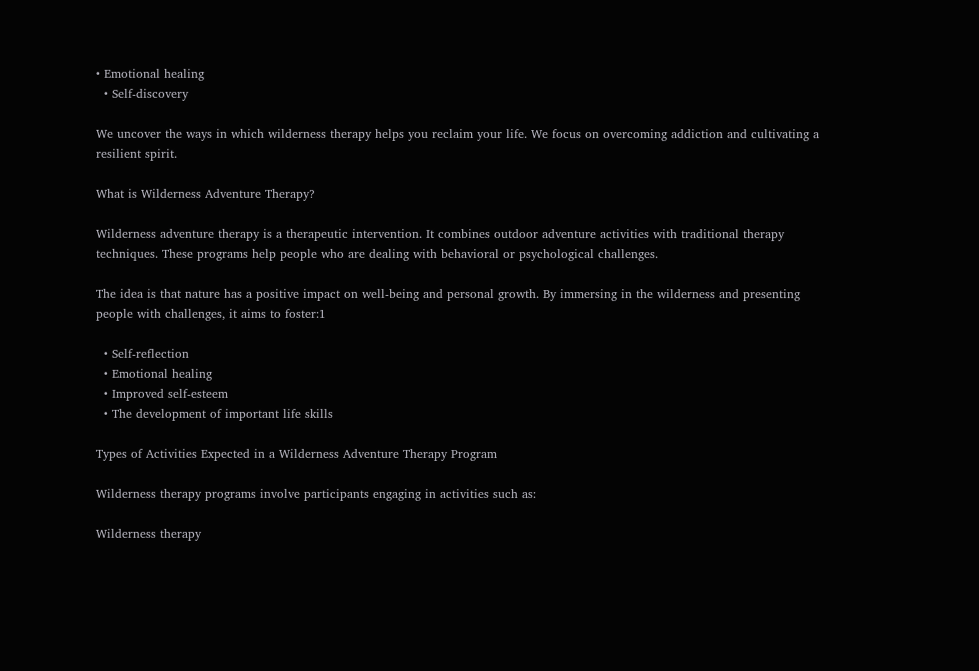• Emotional healing
  • Self-discovery

We uncover the ways in which wilderness therapy helps you reclaim your life. We focus on overcoming addiction and cultivating a resilient spirit.

What is Wilderness Adventure Therapy?

Wilderness adventure therapy is a therapeutic intervention. It combines outdoor adventure activities with traditional therapy techniques. These programs help people who are dealing with behavioral or psychological challenges.

The idea is that nature has a positive impact on well-being and personal growth. By immersing in the wilderness and presenting people with challenges, it aims to foster:1

  • Self-reflection
  • Emotional healing
  • Improved self-esteem
  • The development of important life skills

Types of Activities Expected in a Wilderness Adventure Therapy Program

Wilderness therapy programs involve participants engaging in activities such as:

Wilderness therapy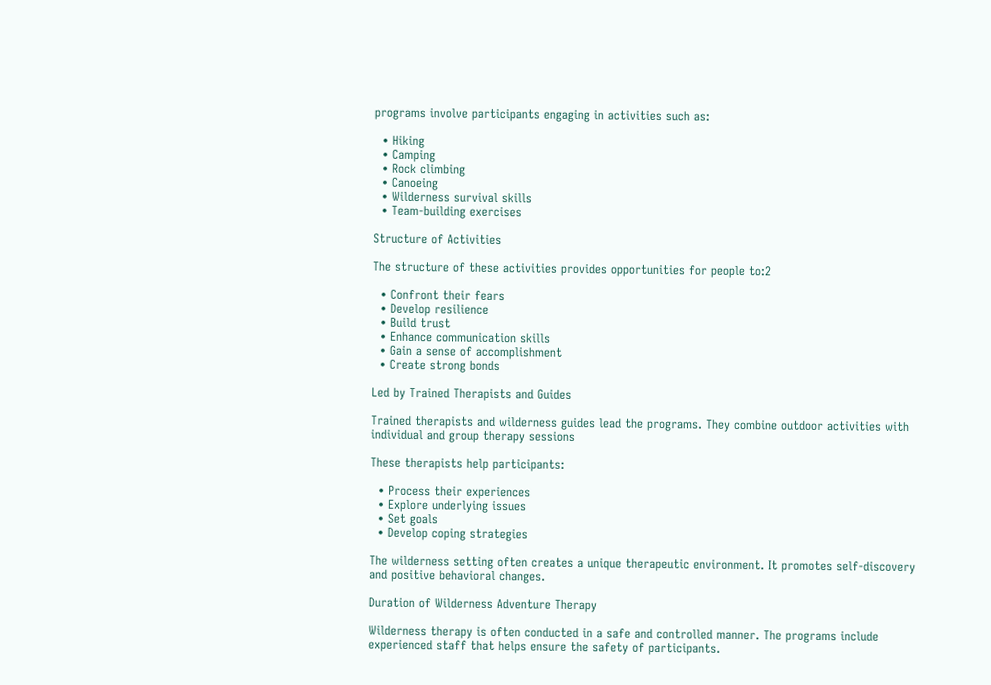programs involve participants engaging in activities such as:

  • Hiking
  • Camping
  • Rock climbing
  • Canoeing
  • Wilderness survival skills
  • Team-building exercises

Structure of Activities

The structure of these activities provides opportunities for people to:2

  • Confront their fears
  • Develop resilience
  • Build trust
  • Enhance communication skills
  • Gain a sense of accomplishment
  • Create strong bonds

Led by Trained Therapists and Guides

Trained therapists and wilderness guides lead the programs. They combine outdoor activities with individual and group therapy sessions

These therapists help participants:

  • Process their experiences
  • Explore underlying issues
  • Set goals
  • Develop coping strategies

The wilderness setting often creates a unique therapeutic environment. It promotes self-discovery and positive behavioral changes.

Duration of Wilderness Adventure Therapy

Wilderness therapy is often conducted in a safe and controlled manner. The programs include experienced staff that helps ensure the safety of participants.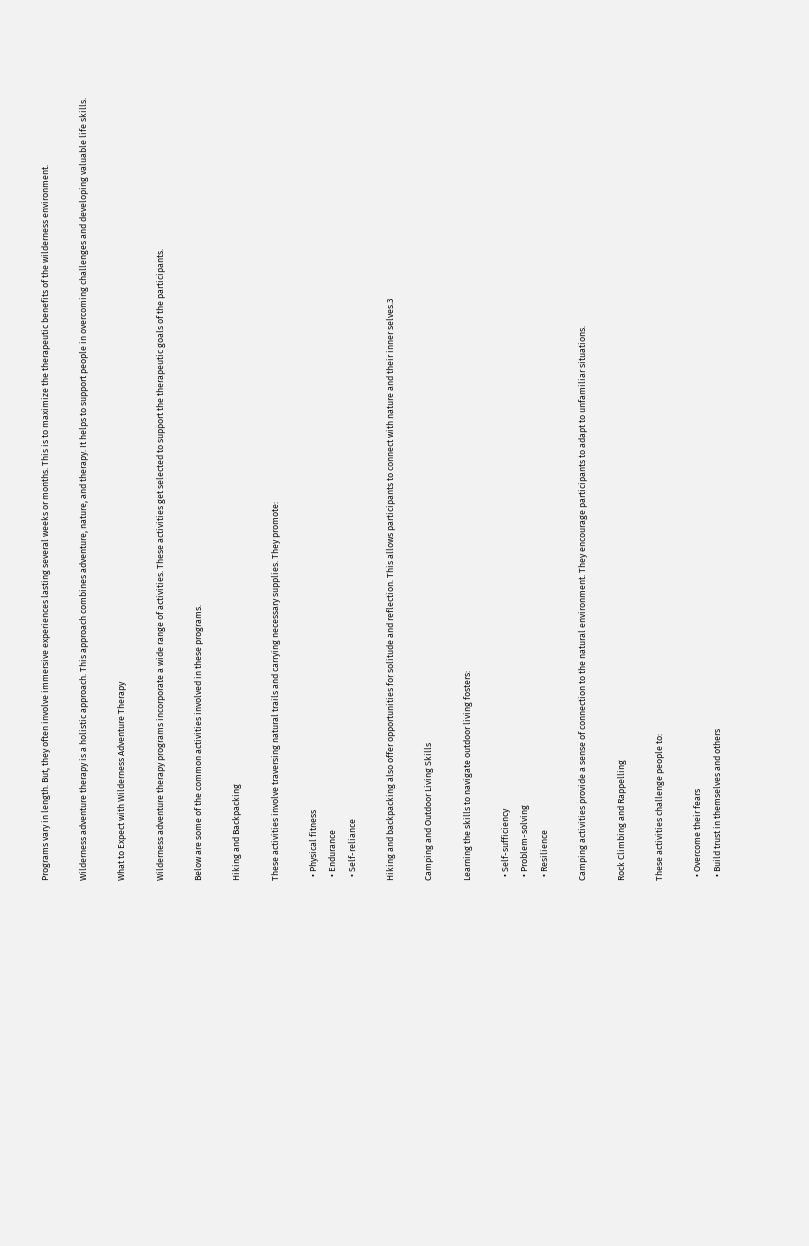Programs vary in length. But, they often involve immersive experiences lasting several weeks or months. This is to maximize the therapeutic benefits of the wilderness environment.

Wilderness adventure therapy is a holistic approach. This approach combines adventure, nature, and therapy. It helps to support people in overcoming challenges and developing valuable life skills.

What to Expect with Wilderness Adventure Therapy

Wilderness adventure therapy programs incorporate a wide range of activities. These activities get selected to support the therapeutic goals of the participants.

Below are some of the common activities involved in these programs.

Hiking and Backpacking

These activities involve traversing natural trails and carrying necessary supplies. They promote:

  • Physical fitness
  • Endurance
  • Self-reliance

Hiking and backpacking also offer opportunities for solitude and reflection. This allows participants to connect with nature and their inner selves.3

Camping and Outdoor Living Skills

Learning the skills to navigate outdoor living fosters:

  • Self-sufficiency
  • Problem-solving
  • Resilience

Camping activities provide a sense of connection to the natural environment. They encourage participants to adapt to unfamiliar situations.

Rock Climbing and Rappelling

These activities challenge people to:

  • Overcome their fears
  • Build trust in themselves and others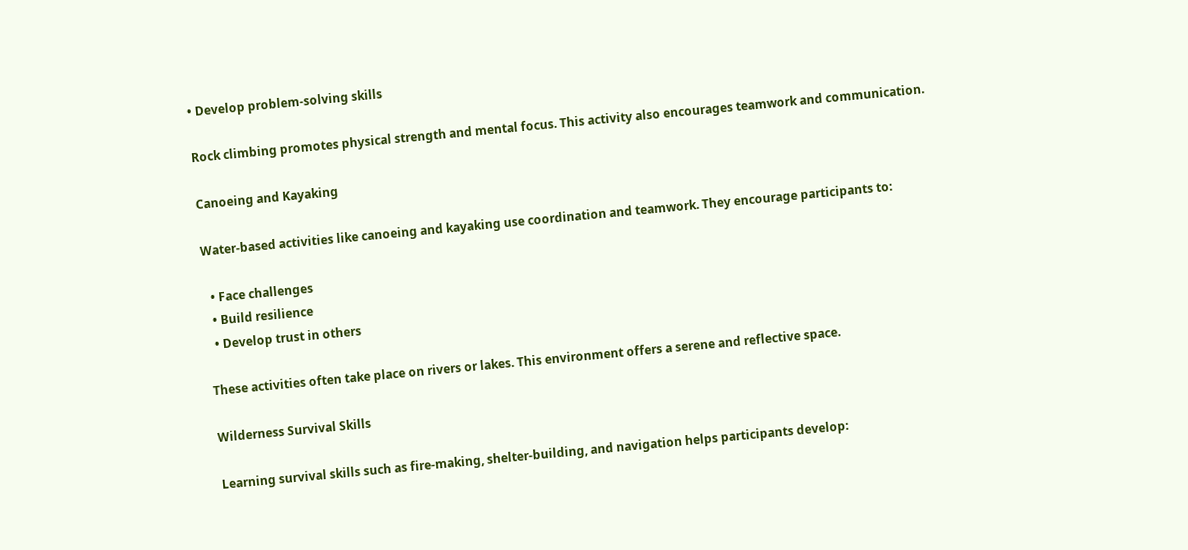• Develop problem-solving skills

Rock climbing promotes physical strength and mental focus. This activity also encourages teamwork and communication.

Canoeing and Kayaking

Water-based activities like canoeing and kayaking use coordination and teamwork. They encourage participants to:

  • Face challenges
  • Build resilience
  • Develop trust in others

These activities often take place on rivers or lakes. This environment offers a serene and reflective space.

Wilderness Survival Skills

Learning survival skills such as fire-making, shelter-building, and navigation helps participants develop: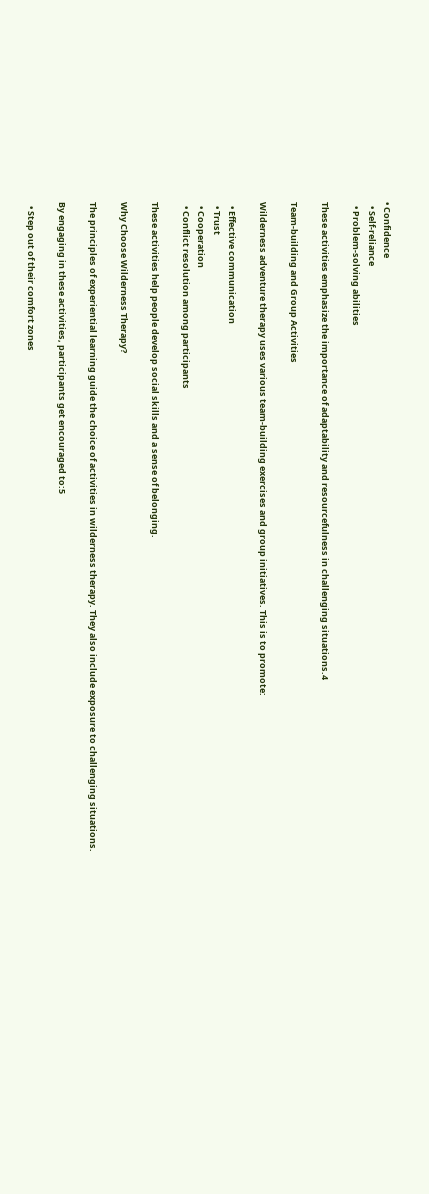• Confidence
  • Self-reliance
  • Problem-solving abilities

These activities emphasize the importance of adaptability and resourcefulness in challenging situations.4

Team-building and Group Activities

Wilderness adventure therapy uses various team-building exercises and group initiatives. This is to promote:

  • Effective communication
  • Trust
  • Cooperation
  • Conflict resolution among participants

These activities help people develop social skills and a sense of belonging.

Why Choose Wilderness Therapy?

The principles of experiential learning guide the choice of activities in wilderness therapy. They also include exposure to challenging situations.

By engaging in these activities, participants get encouraged to:5

  • Step out of their comfort zones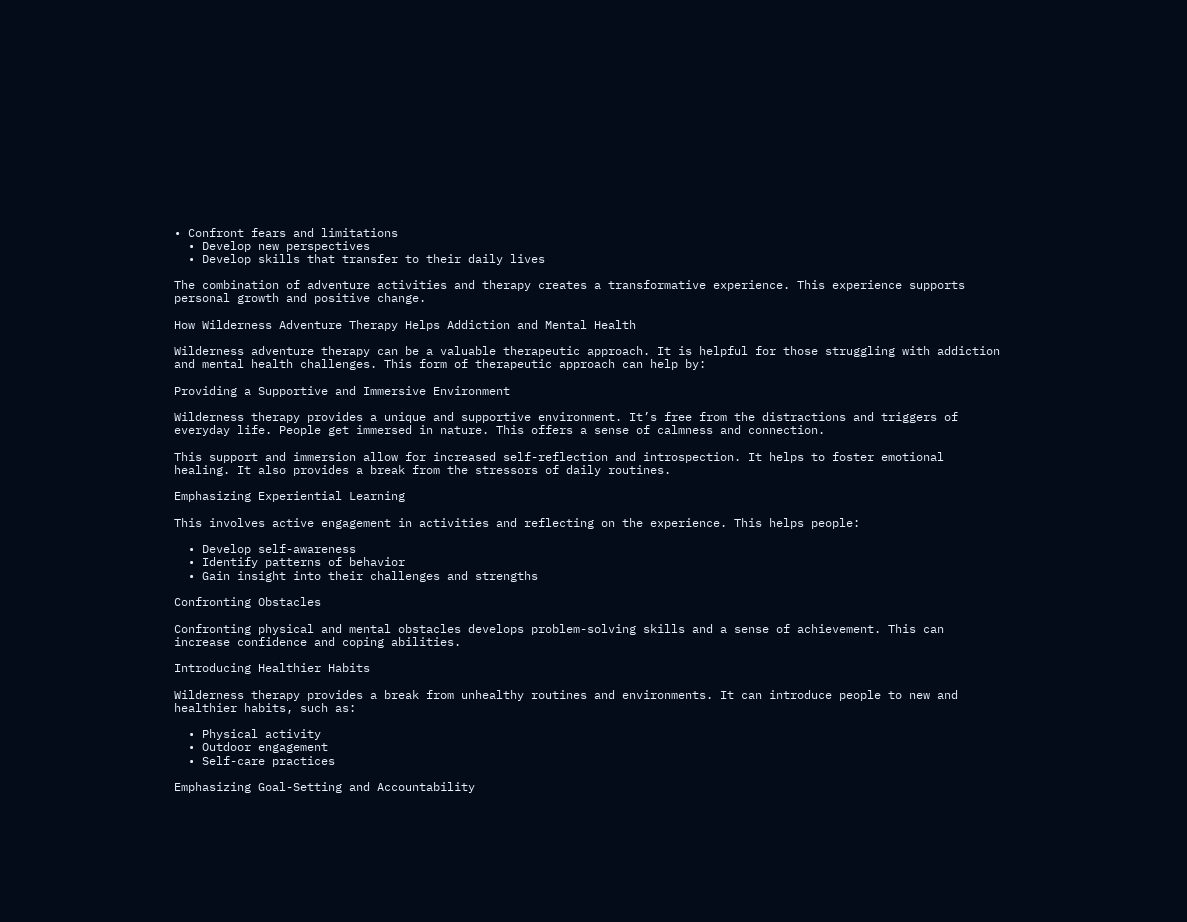• Confront fears and limitations
  • Develop new perspectives
  • Develop skills that transfer to their daily lives

The combination of adventure activities and therapy creates a transformative experience. This experience supports personal growth and positive change.

How Wilderness Adventure Therapy Helps Addiction and Mental Health

Wilderness adventure therapy can be a valuable therapeutic approach. It is helpful for those struggling with addiction and mental health challenges. This form of therapeutic approach can help by:

Providing a Supportive and Immersive Environment

Wilderness therapy provides a unique and supportive environment. It’s free from the distractions and triggers of everyday life. People get immersed in nature. This offers a sense of calmness and connection.

This support and immersion allow for increased self-reflection and introspection. It helps to foster emotional healing. It also provides a break from the stressors of daily routines.

Emphasizing Experiential Learning

This involves active engagement in activities and reflecting on the experience. This helps people:

  • Develop self-awareness
  • Identify patterns of behavior
  • Gain insight into their challenges and strengths

Confronting Obstacles

Confronting physical and mental obstacles develops problem-solving skills and a sense of achievement. This can increase confidence and coping abilities.

Introducing Healthier Habits

Wilderness therapy provides a break from unhealthy routines and environments. It can introduce people to new and healthier habits, such as:

  • Physical activity
  • Outdoor engagement
  • Self-care practices

Emphasizing Goal-Setting and Accountability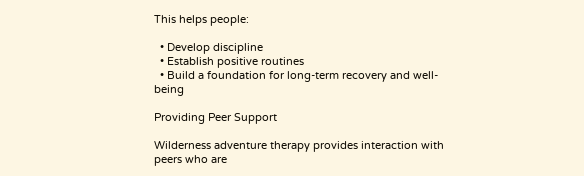This helps people:

  • Develop discipline
  • Establish positive routines
  • Build a foundation for long-term recovery and well-being

Providing Peer Support

Wilderness adventure therapy provides interaction with peers who are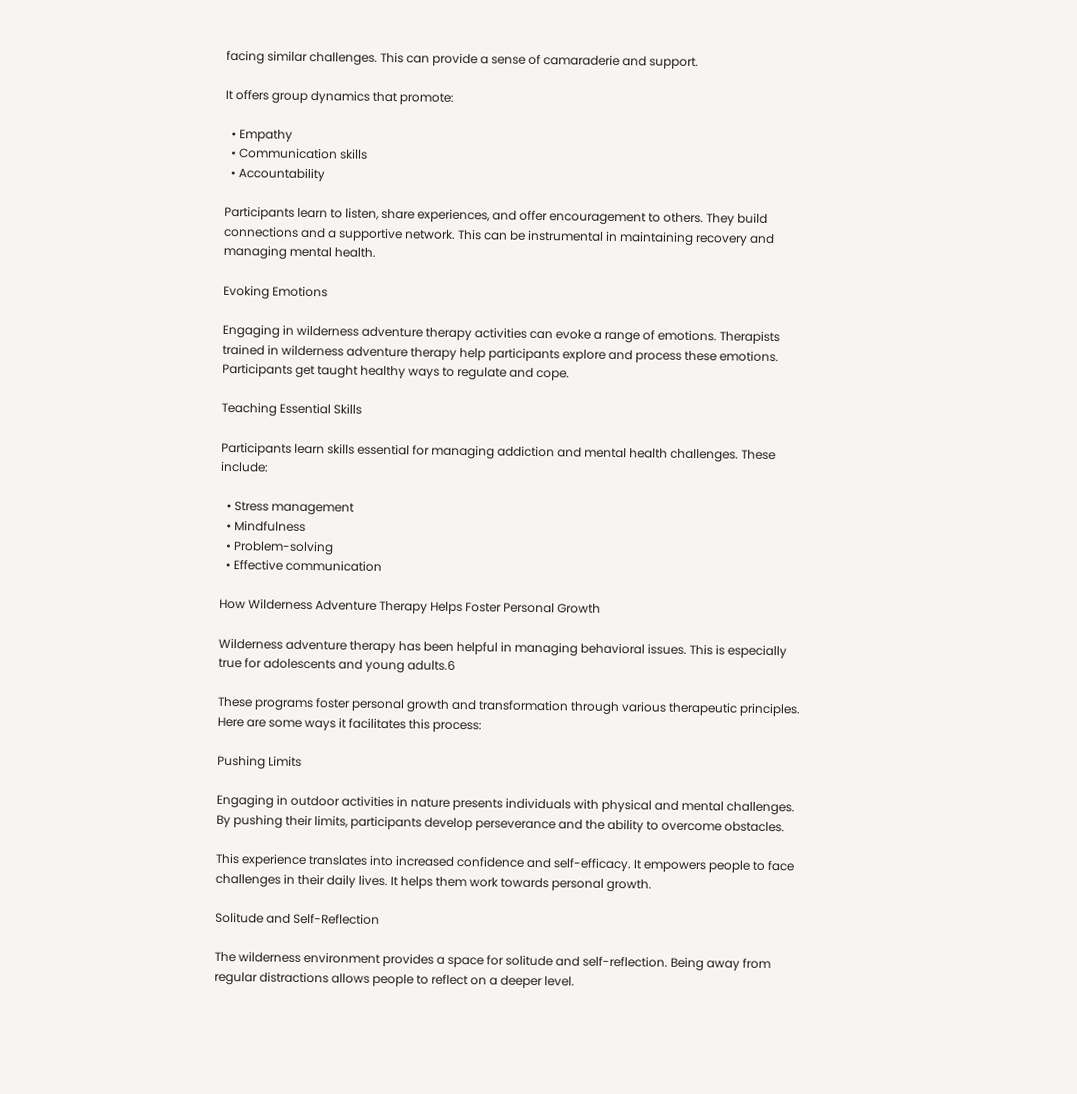facing similar challenges. This can provide a sense of camaraderie and support.

It offers group dynamics that promote:

  • Empathy
  • Communication skills
  • Accountability

Participants learn to listen, share experiences, and offer encouragement to others. They build connections and a supportive network. This can be instrumental in maintaining recovery and managing mental health.

Evoking Emotions

Engaging in wilderness adventure therapy activities can evoke a range of emotions. Therapists trained in wilderness adventure therapy help participants explore and process these emotions. Participants get taught healthy ways to regulate and cope.

Teaching Essential Skills

Participants learn skills essential for managing addiction and mental health challenges. These include:

  • Stress management
  • Mindfulness
  • Problem-solving
  • Effective communication

How Wilderness Adventure Therapy Helps Foster Personal Growth

Wilderness adventure therapy has been helpful in managing behavioral issues. This is especially true for adolescents and young adults.6

These programs foster personal growth and transformation through various therapeutic principles. Here are some ways it facilitates this process:

Pushing Limits

Engaging in outdoor activities in nature presents individuals with physical and mental challenges. By pushing their limits, participants develop perseverance and the ability to overcome obstacles.

This experience translates into increased confidence and self-efficacy. It empowers people to face challenges in their daily lives. It helps them work towards personal growth.

Solitude and Self-Reflection

The wilderness environment provides a space for solitude and self-reflection. Being away from regular distractions allows people to reflect on a deeper level.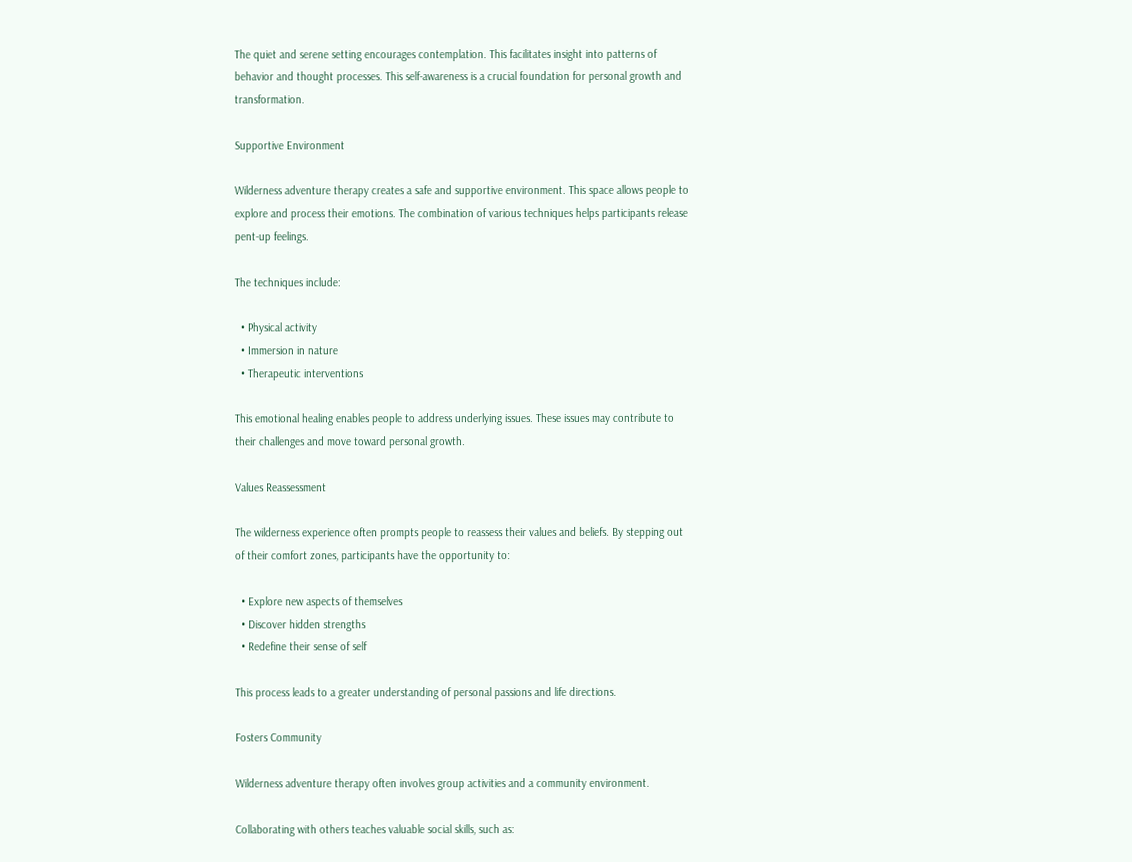The quiet and serene setting encourages contemplation. This facilitates insight into patterns of behavior and thought processes. This self-awareness is a crucial foundation for personal growth and transformation.

Supportive Environment

Wilderness adventure therapy creates a safe and supportive environment. This space allows people to explore and process their emotions. The combination of various techniques helps participants release pent-up feelings.

The techniques include:

  • Physical activity
  • Immersion in nature
  • Therapeutic interventions

This emotional healing enables people to address underlying issues. These issues may contribute to their challenges and move toward personal growth.

Values Reassessment

The wilderness experience often prompts people to reassess their values and beliefs. By stepping out of their comfort zones, participants have the opportunity to:

  • Explore new aspects of themselves
  • Discover hidden strengths
  • Redefine their sense of self

This process leads to a greater understanding of personal passions and life directions.

Fosters Community

Wilderness adventure therapy often involves group activities and a community environment.

Collaborating with others teaches valuable social skills, such as: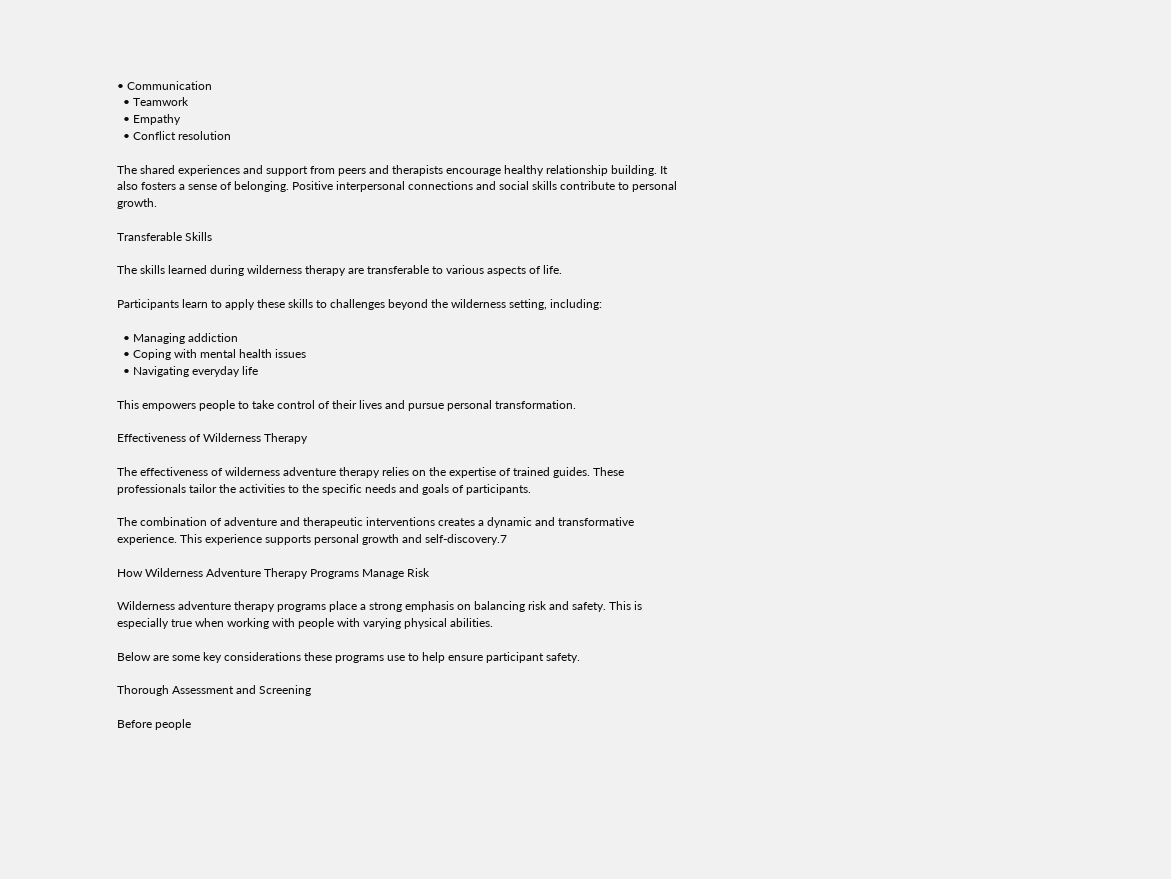• Communication
  • Teamwork
  • Empathy
  • Conflict resolution

The shared experiences and support from peers and therapists encourage healthy relationship building. It also fosters a sense of belonging. Positive interpersonal connections and social skills contribute to personal growth.

Transferable Skills

The skills learned during wilderness therapy are transferable to various aspects of life.

Participants learn to apply these skills to challenges beyond the wilderness setting, including:

  • Managing addiction
  • Coping with mental health issues
  • Navigating everyday life

This empowers people to take control of their lives and pursue personal transformation.

Effectiveness of Wilderness Therapy

The effectiveness of wilderness adventure therapy relies on the expertise of trained guides. These professionals tailor the activities to the specific needs and goals of participants.

The combination of adventure and therapeutic interventions creates a dynamic and transformative experience. This experience supports personal growth and self-discovery.7

How Wilderness Adventure Therapy Programs Manage Risk

Wilderness adventure therapy programs place a strong emphasis on balancing risk and safety. This is especially true when working with people with varying physical abilities.

Below are some key considerations these programs use to help ensure participant safety.

Thorough Assessment and Screening

Before people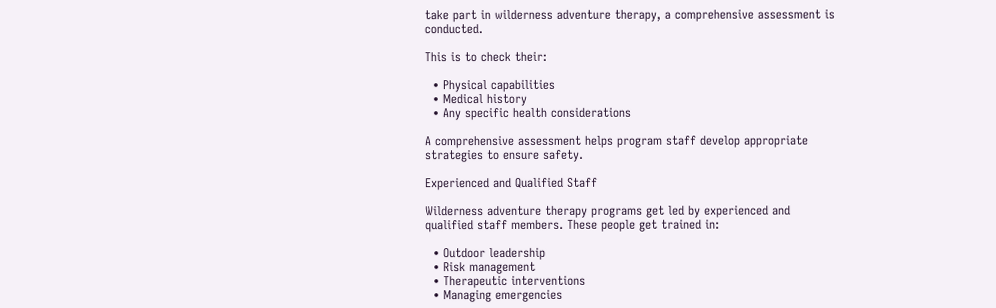take part in wilderness adventure therapy, a comprehensive assessment is conducted.

This is to check their:

  • Physical capabilities
  • Medical history
  • Any specific health considerations

A comprehensive assessment helps program staff develop appropriate strategies to ensure safety.

Experienced and Qualified Staff

Wilderness adventure therapy programs get led by experienced and qualified staff members. These people get trained in:

  • Outdoor leadership
  • Risk management
  • Therapeutic interventions
  • Managing emergencies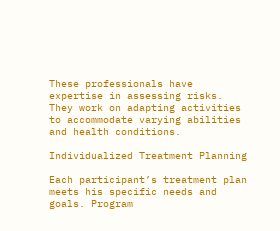These professionals have expertise in assessing risks. They work on adapting activities to accommodate varying abilities and health conditions.

Individualized Treatment Planning

Each participant’s treatment plan meets his specific needs and goals. Program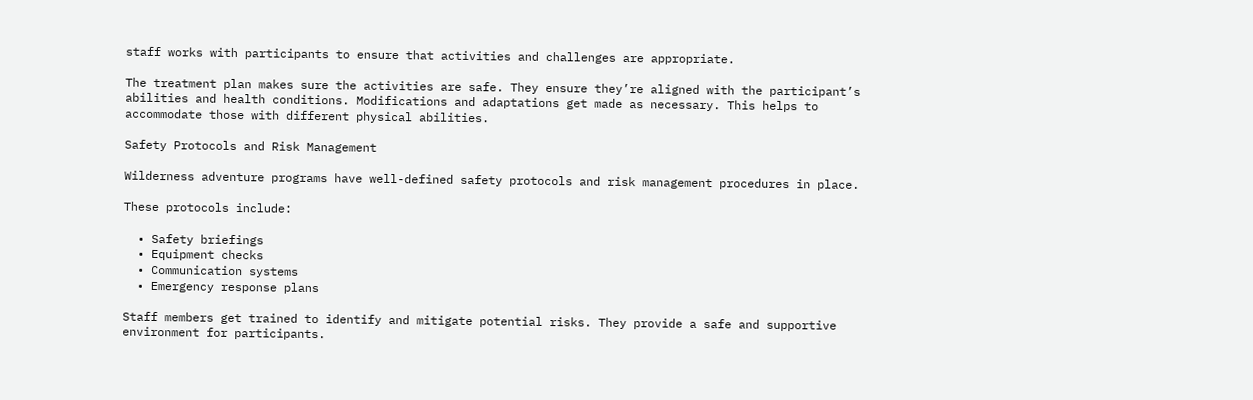staff works with participants to ensure that activities and challenges are appropriate.

The treatment plan makes sure the activities are safe. They ensure they’re aligned with the participant’s abilities and health conditions. Modifications and adaptations get made as necessary. This helps to accommodate those with different physical abilities.

Safety Protocols and Risk Management

Wilderness adventure programs have well-defined safety protocols and risk management procedures in place.

These protocols include:

  • Safety briefings
  • Equipment checks
  • Communication systems
  • Emergency response plans

Staff members get trained to identify and mitigate potential risks. They provide a safe and supportive environment for participants.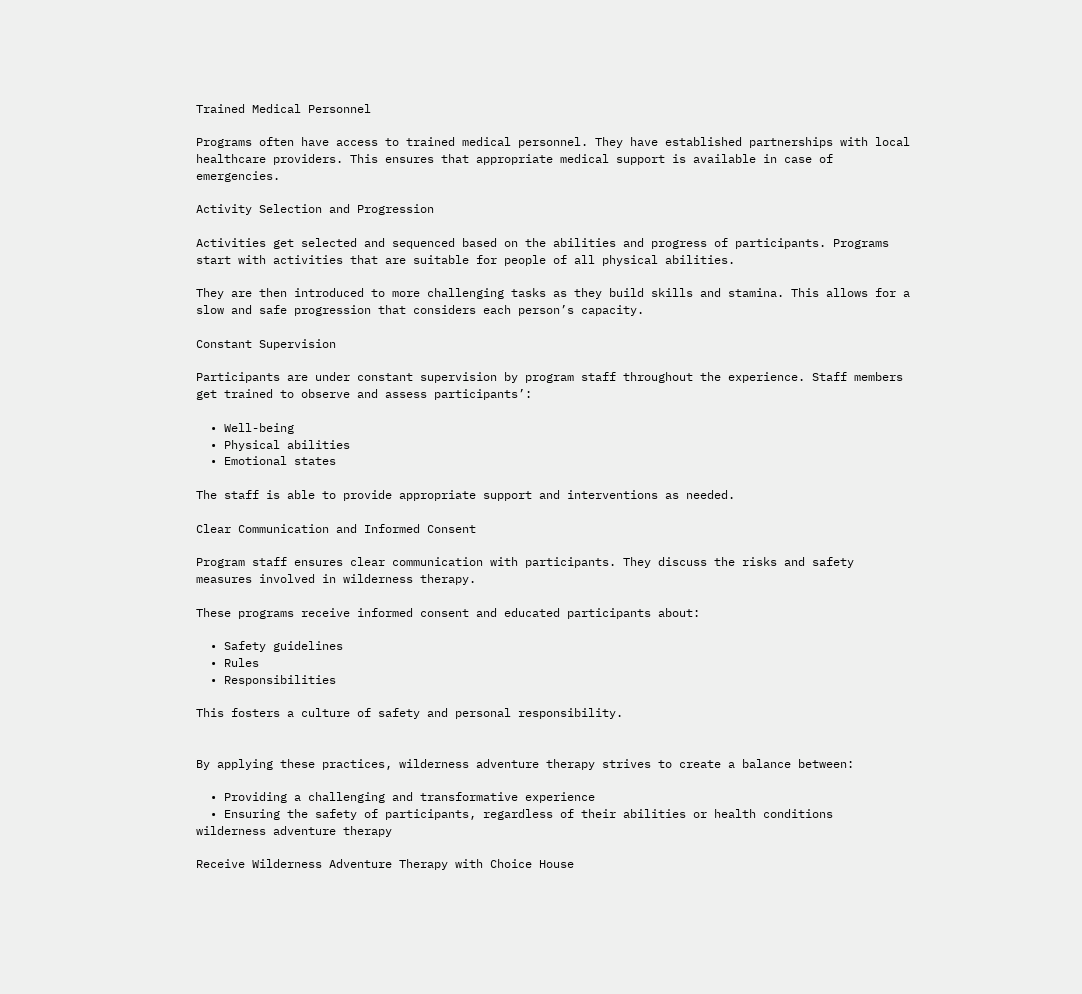Trained Medical Personnel

Programs often have access to trained medical personnel. They have established partnerships with local healthcare providers. This ensures that appropriate medical support is available in case of emergencies.

Activity Selection and Progression

Activities get selected and sequenced based on the abilities and progress of participants. Programs start with activities that are suitable for people of all physical abilities.

They are then introduced to more challenging tasks as they build skills and stamina. This allows for a slow and safe progression that considers each person’s capacity.

Constant Supervision

Participants are under constant supervision by program staff throughout the experience. Staff members get trained to observe and assess participants’:

  • Well-being
  • Physical abilities
  • Emotional states

The staff is able to provide appropriate support and interventions as needed.

Clear Communication and Informed Consent

Program staff ensures clear communication with participants. They discuss the risks and safety measures involved in wilderness therapy.

These programs receive informed consent and educated participants about:

  • Safety guidelines
  • Rules
  • Responsibilities

This fosters a culture of safety and personal responsibility.


By applying these practices, wilderness adventure therapy strives to create a balance between:

  • Providing a challenging and transformative experience
  • Ensuring the safety of participants, regardless of their abilities or health conditions
wilderness adventure therapy

Receive Wilderness Adventure Therapy with Choice House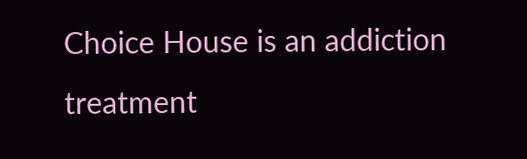Choice House is an addiction treatment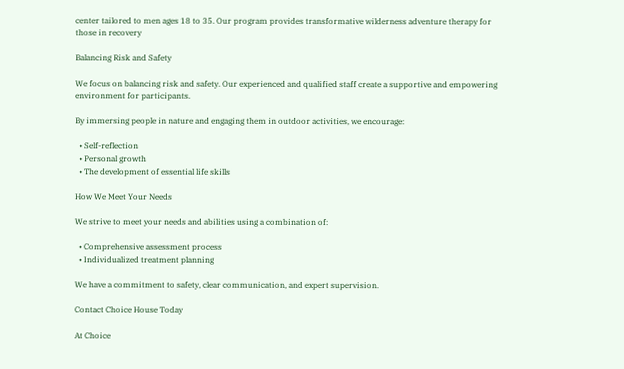center tailored to men ages 18 to 35. Our program provides transformative wilderness adventure therapy for those in recovery

Balancing Risk and Safety

We focus on balancing risk and safety. Our experienced and qualified staff create a supportive and empowering environment for participants.

By immersing people in nature and engaging them in outdoor activities, we encourage:

  • Self-reflection
  • Personal growth
  • The development of essential life skills

How We Meet Your Needs

We strive to meet your needs and abilities using a combination of:

  • Comprehensive assessment process
  • Individualized treatment planning

We have a commitment to safety, clear communication, and expert supervision.

Contact Choice House Today

At Choice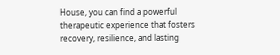House, you can find a powerful therapeutic experience that fosters recovery, resilience, and lasting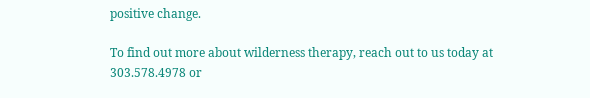positive change.

To find out more about wilderness therapy, reach out to us today at 303.578.4978 or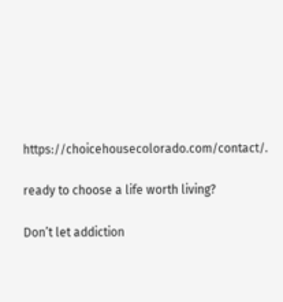https://choicehousecolorado.com/contact/.

ready to choose a life worth living?

Don’t let addiction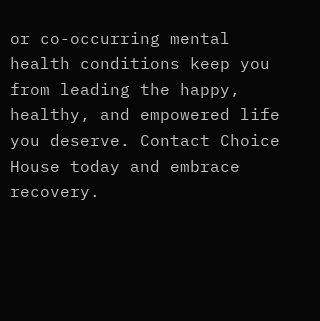or co-occurring mental health conditions keep you from leading the happy, healthy, and empowered life you deserve. Contact Choice House today and embrace recovery.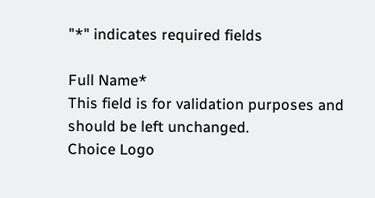"*" indicates required fields

Full Name*
This field is for validation purposes and should be left unchanged.
Choice Logo